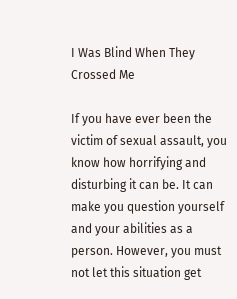I Was Blind When They Crossed Me

If you have ever been the victim of sexual assault, you know how horrifying and disturbing it can be. It can make you question yourself and your abilities as a person. However, you must not let this situation get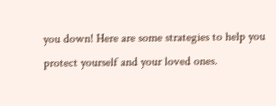you down! Here are some strategies to help you protect yourself and your loved ones.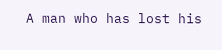A man who has lost his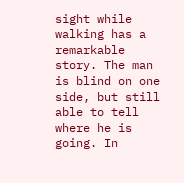sight while walking has a remarkable story. The man is blind on one side, but still able to tell where he is going. In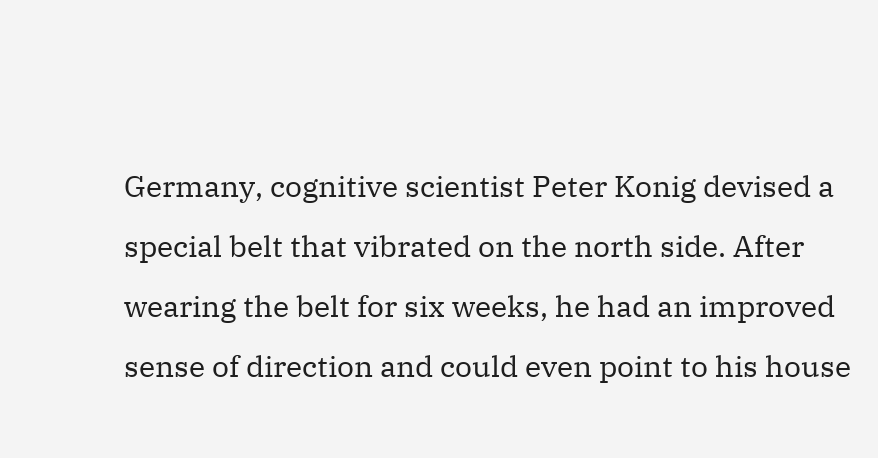Germany, cognitive scientist Peter Konig devised a special belt that vibrated on the north side. After wearing the belt for six weeks, he had an improved sense of direction and could even point to his house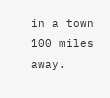in a town 100 miles away.